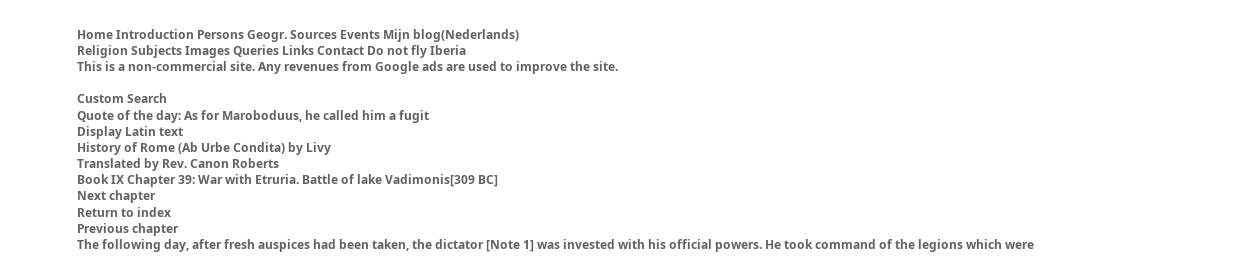Home Introduction Persons Geogr. Sources Events Mijn blog(Nederlands)
Religion Subjects Images Queries Links Contact Do not fly Iberia
This is a non-commercial site. Any revenues from Google ads are used to improve the site.

Custom Search
Quote of the day: As for Maroboduus, he called him a fugit
Display Latin text
History of Rome (Ab Urbe Condita) by Livy
Translated by Rev. Canon Roberts
Book IX Chapter 39: War with Etruria. Battle of lake Vadimonis[309 BC]
Next chapter
Return to index
Previous chapter
The following day, after fresh auspices had been taken, the dictator [Note 1] was invested with his official powers. He took command of the legions which were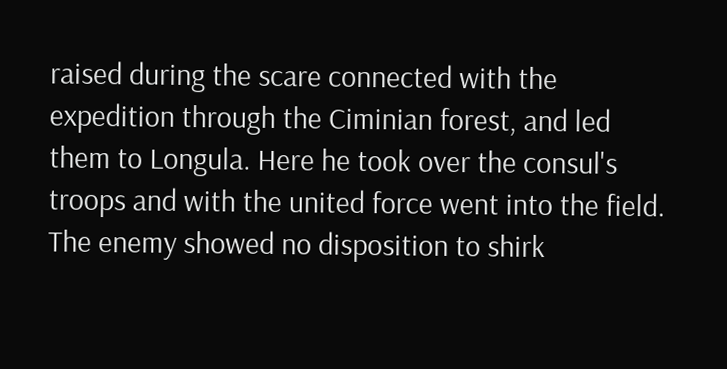raised during the scare connected with the expedition through the Ciminian forest, and led them to Longula. Here he took over the consul's troops and with the united force went into the field. The enemy showed no disposition to shirk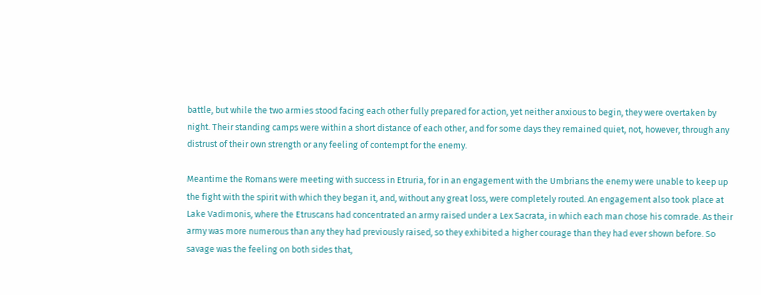battle, but while the two armies stood facing each other fully prepared for action, yet neither anxious to begin, they were overtaken by night. Their standing camps were within a short distance of each other, and for some days they remained quiet, not, however, through any distrust of their own strength or any feeling of contempt for the enemy.

Meantime the Romans were meeting with success in Etruria, for in an engagement with the Umbrians the enemy were unable to keep up the fight with the spirit with which they began it, and, without any great loss, were completely routed. An engagement also took place at Lake Vadimonis, where the Etruscans had concentrated an army raised under a Lex Sacrata, in which each man chose his comrade. As their army was more numerous than any they had previously raised, so they exhibited a higher courage than they had ever shown before. So savage was the feeling on both sides that,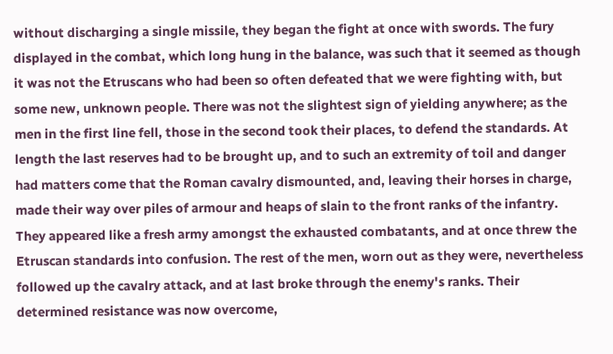without discharging a single missile, they began the fight at once with swords. The fury displayed in the combat, which long hung in the balance, was such that it seemed as though it was not the Etruscans who had been so often defeated that we were fighting with, but some new, unknown people. There was not the slightest sign of yielding anywhere; as the men in the first line fell, those in the second took their places, to defend the standards. At length the last reserves had to be brought up, and to such an extremity of toil and danger had matters come that the Roman cavalry dismounted, and, leaving their horses in charge, made their way over piles of armour and heaps of slain to the front ranks of the infantry. They appeared like a fresh army amongst the exhausted combatants, and at once threw the Etruscan standards into confusion. The rest of the men, worn out as they were, nevertheless followed up the cavalry attack, and at last broke through the enemy's ranks. Their determined resistance was now overcome,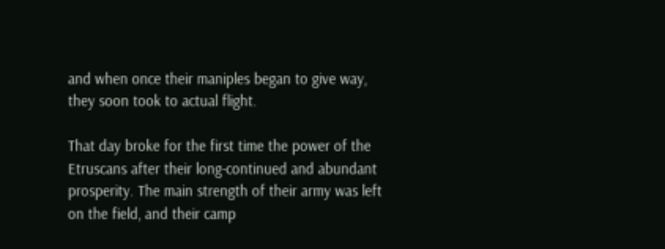and when once their maniples began to give way, they soon took to actual flight.

That day broke for the first time the power of the Etruscans after their long-continued and abundant prosperity. The main strength of their army was left on the field, and their camp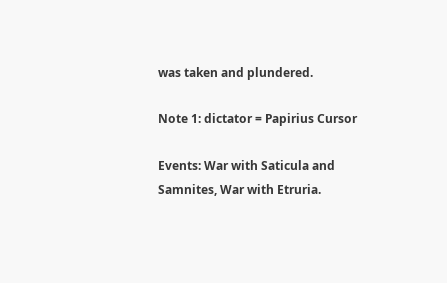was taken and plundered.

Note 1: dictator = Papirius Cursor

Events: War with Saticula and Samnites, War with Etruria.